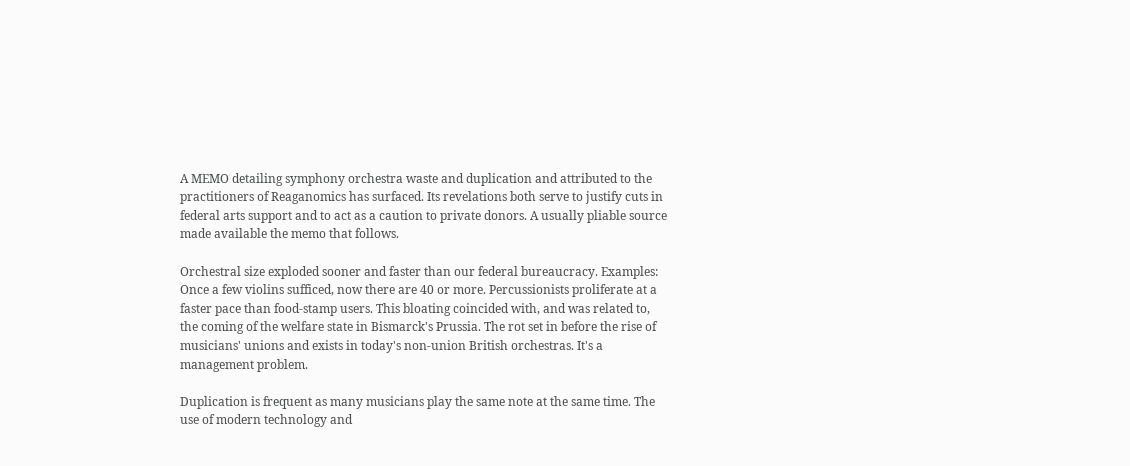A MEMO detailing symphony orchestra waste and duplication and attributed to the practitioners of Reaganomics has surfaced. Its revelations both serve to justify cuts in federal arts support and to act as a caution to private donors. A usually pliable source made available the memo that follows.

Orchestral size exploded sooner and faster than our federal bureaucracy. Examples: Once a few violins sufficed, now there are 40 or more. Percussionists proliferate at a faster pace than food-stamp users. This bloating coincided with, and was related to, the coming of the welfare state in Bismarck's Prussia. The rot set in before the rise of musicians' unions and exists in today's non-union British orchestras. It's a management problem.

Duplication is frequent as many musicians play the same note at the same time. The use of modern technology and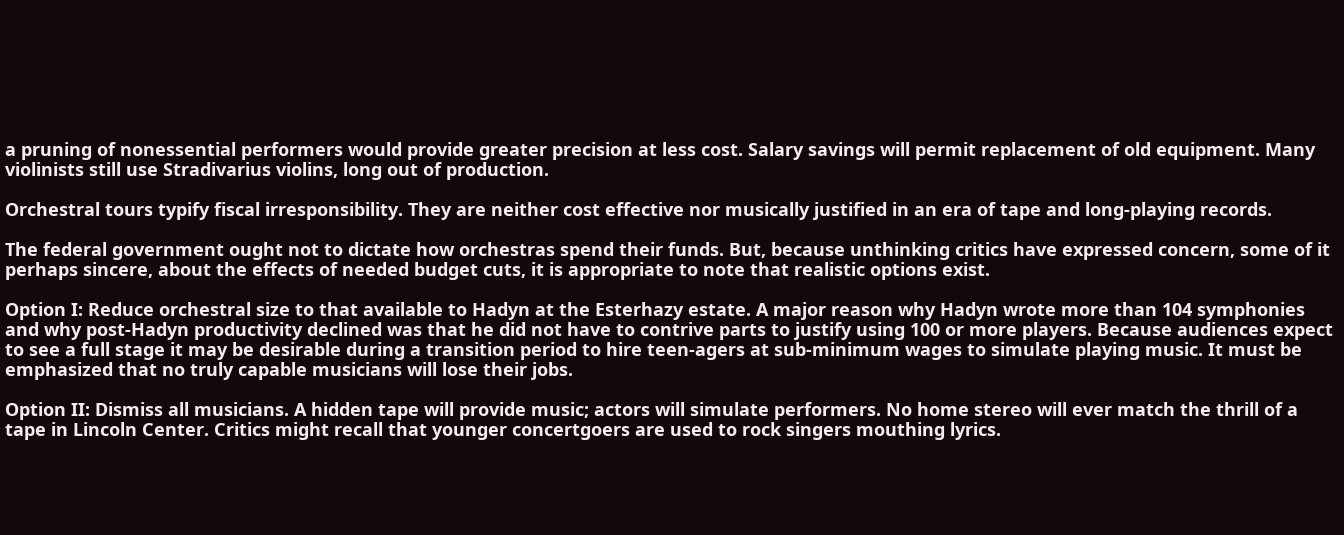a pruning of nonessential performers would provide greater precision at less cost. Salary savings will permit replacement of old equipment. Many violinists still use Stradivarius violins, long out of production.

Orchestral tours typify fiscal irresponsibility. They are neither cost effective nor musically justified in an era of tape and long-playing records.

The federal government ought not to dictate how orchestras spend their funds. But, because unthinking critics have expressed concern, some of it perhaps sincere, about the effects of needed budget cuts, it is appropriate to note that realistic options exist.

Option I: Reduce orchestral size to that available to Hadyn at the Esterhazy estate. A major reason why Hadyn wrote more than 104 symphonies and why post-Hadyn productivity declined was that he did not have to contrive parts to justify using 100 or more players. Because audiences expect to see a full stage it may be desirable during a transition period to hire teen-agers at sub-minimum wages to simulate playing music. It must be emphasized that no truly capable musicians will lose their jobs.

Option II: Dismiss all musicians. A hidden tape will provide music; actors will simulate performers. No home stereo will ever match the thrill of a tape in Lincoln Center. Critics might recall that younger concertgoers are used to rock singers mouthing lyrics.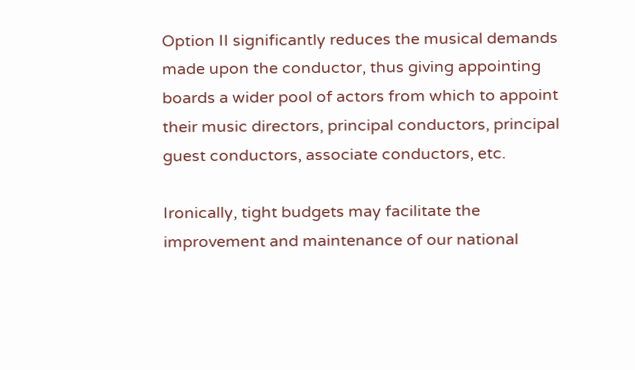Option II significantly reduces the musical demands made upon the conductor, thus giving appointing boards a wider pool of actors from which to appoint their music directors, principal conductors, principal guest conductors, associate conductors, etc.

Ironically, tight budgets may facilitate the improvement and maintenance of our national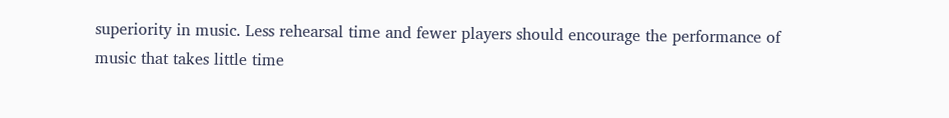superiority in music. Less rehearsal time and fewer players should encourage the performance of music that takes little time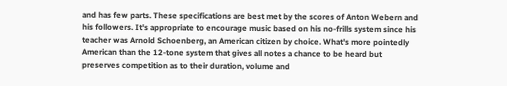and has few parts. These specifications are best met by the scores of Anton Webern and his followers. It's appropriate to encourage music based on his no-frills system since his teacher was Arnold Schoenberg, an American citizen by choice. What's more pointedly American than the 12-tone system that gives all notes a chance to be heard but preserves competition as to their duration, volume and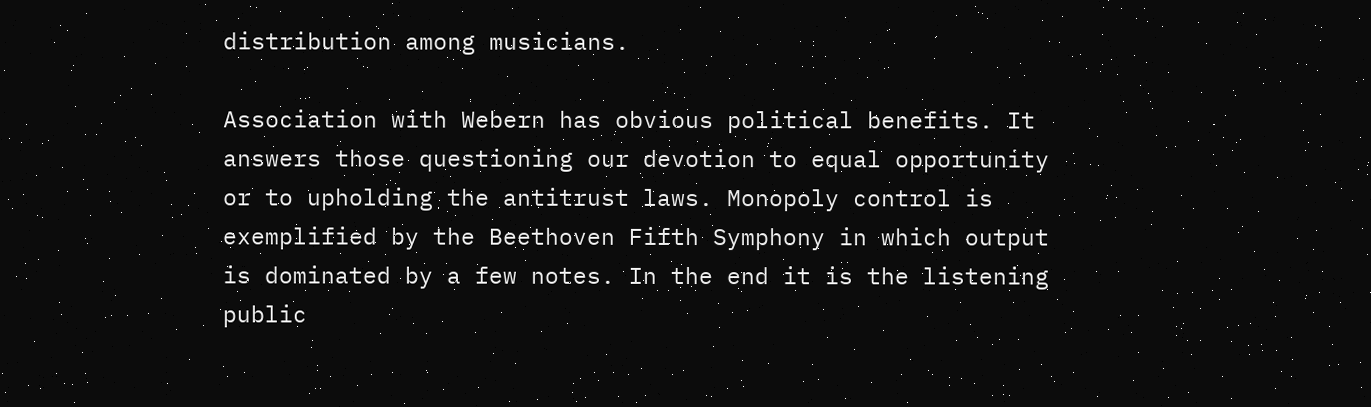distribution among musicians.

Association with Webern has obvious political benefits. It answers those questioning our devotion to equal opportunity or to upholding the antitrust laws. Monopoly control is exemplified by the Beethoven Fifth Symphony in which output is dominated by a few notes. In the end it is the listening public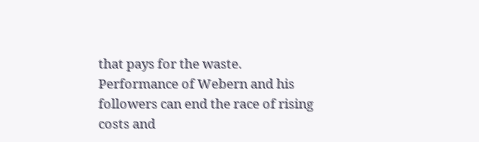that pays for the waste. Performance of Webern and his followers can end the race of rising costs and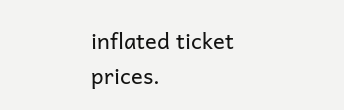inflated ticket prices.